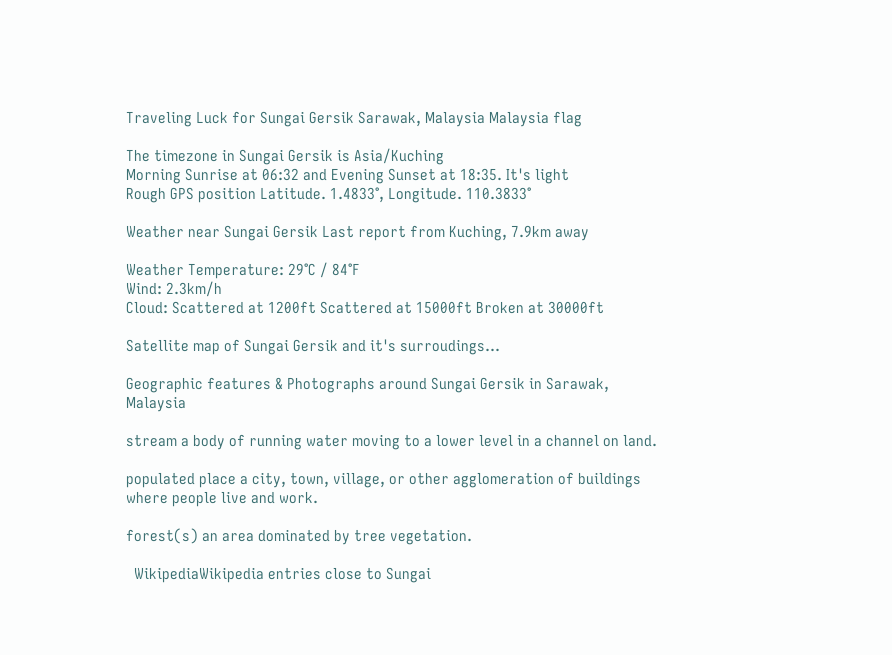Traveling Luck for Sungai Gersik Sarawak, Malaysia Malaysia flag

The timezone in Sungai Gersik is Asia/Kuching
Morning Sunrise at 06:32 and Evening Sunset at 18:35. It's light
Rough GPS position Latitude. 1.4833°, Longitude. 110.3833°

Weather near Sungai Gersik Last report from Kuching, 7.9km away

Weather Temperature: 29°C / 84°F
Wind: 2.3km/h
Cloud: Scattered at 1200ft Scattered at 15000ft Broken at 30000ft

Satellite map of Sungai Gersik and it's surroudings...

Geographic features & Photographs around Sungai Gersik in Sarawak, Malaysia

stream a body of running water moving to a lower level in a channel on land.

populated place a city, town, village, or other agglomeration of buildings where people live and work.

forest(s) an area dominated by tree vegetation.

  WikipediaWikipedia entries close to Sungai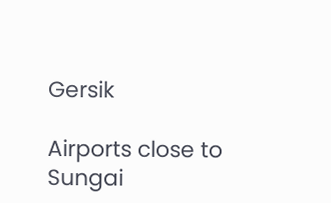Gersik

Airports close to Sungai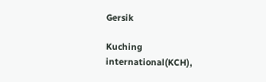Gersik

Kuching international(KCH),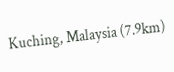Kuching, Malaysia (7.9km)